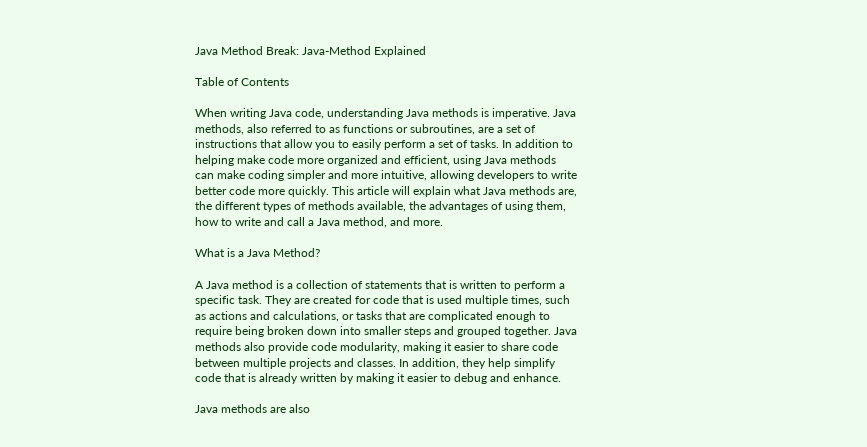Java Method Break: Java-Method Explained

Table of Contents

When writing Java code, understanding Java methods is imperative. Java methods, also referred to as functions or subroutines, are a set of instructions that allow you to easily perform a set of tasks. In addition to helping make code more organized and efficient, using Java methods can make coding simpler and more intuitive, allowing developers to write better code more quickly. This article will explain what Java methods are, the different types of methods available, the advantages of using them, how to write and call a Java method, and more.

What is a Java Method?

A Java method is a collection of statements that is written to perform a specific task. They are created for code that is used multiple times, such as actions and calculations, or tasks that are complicated enough to require being broken down into smaller steps and grouped together. Java methods also provide code modularity, making it easier to share code between multiple projects and classes. In addition, they help simplify code that is already written by making it easier to debug and enhance.

Java methods are also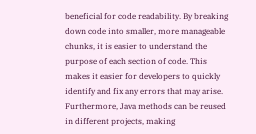beneficial for code readability. By breaking down code into smaller, more manageable chunks, it is easier to understand the purpose of each section of code. This makes it easier for developers to quickly identify and fix any errors that may arise. Furthermore, Java methods can be reused in different projects, making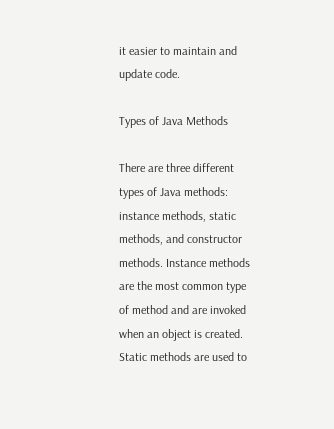it easier to maintain and update code.

Types of Java Methods

There are three different types of Java methods: instance methods, static methods, and constructor methods. Instance methods are the most common type of method and are invoked when an object is created. Static methods are used to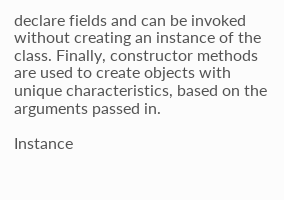declare fields and can be invoked without creating an instance of the class. Finally, constructor methods are used to create objects with unique characteristics, based on the arguments passed in.

Instance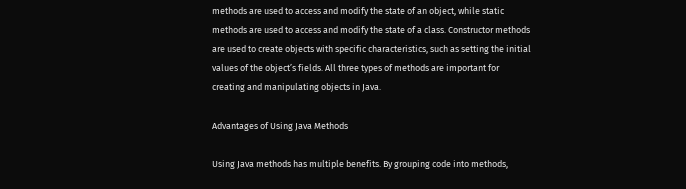methods are used to access and modify the state of an object, while static methods are used to access and modify the state of a class. Constructor methods are used to create objects with specific characteristics, such as setting the initial values of the object’s fields. All three types of methods are important for creating and manipulating objects in Java.

Advantages of Using Java Methods

Using Java methods has multiple benefits. By grouping code into methods,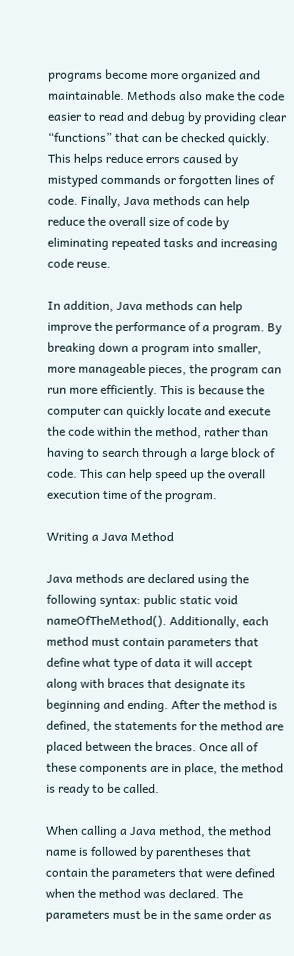programs become more organized and maintainable. Methods also make the code easier to read and debug by providing clear “functions” that can be checked quickly. This helps reduce errors caused by mistyped commands or forgotten lines of code. Finally, Java methods can help reduce the overall size of code by eliminating repeated tasks and increasing code reuse.

In addition, Java methods can help improve the performance of a program. By breaking down a program into smaller, more manageable pieces, the program can run more efficiently. This is because the computer can quickly locate and execute the code within the method, rather than having to search through a large block of code. This can help speed up the overall execution time of the program.

Writing a Java Method

Java methods are declared using the following syntax: public static void nameOfTheMethod(). Additionally, each method must contain parameters that define what type of data it will accept along with braces that designate its beginning and ending. After the method is defined, the statements for the method are placed between the braces. Once all of these components are in place, the method is ready to be called.

When calling a Java method, the method name is followed by parentheses that contain the parameters that were defined when the method was declared. The parameters must be in the same order as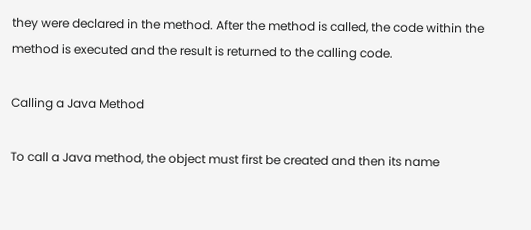they were declared in the method. After the method is called, the code within the method is executed and the result is returned to the calling code.

Calling a Java Method

To call a Java method, the object must first be created and then its name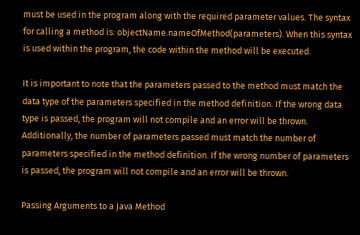must be used in the program along with the required parameter values. The syntax for calling a method is: objectName.nameOfMethod(parameters). When this syntax is used within the program, the code within the method will be executed.

It is important to note that the parameters passed to the method must match the data type of the parameters specified in the method definition. If the wrong data type is passed, the program will not compile and an error will be thrown. Additionally, the number of parameters passed must match the number of parameters specified in the method definition. If the wrong number of parameters is passed, the program will not compile and an error will be thrown.

Passing Arguments to a Java Method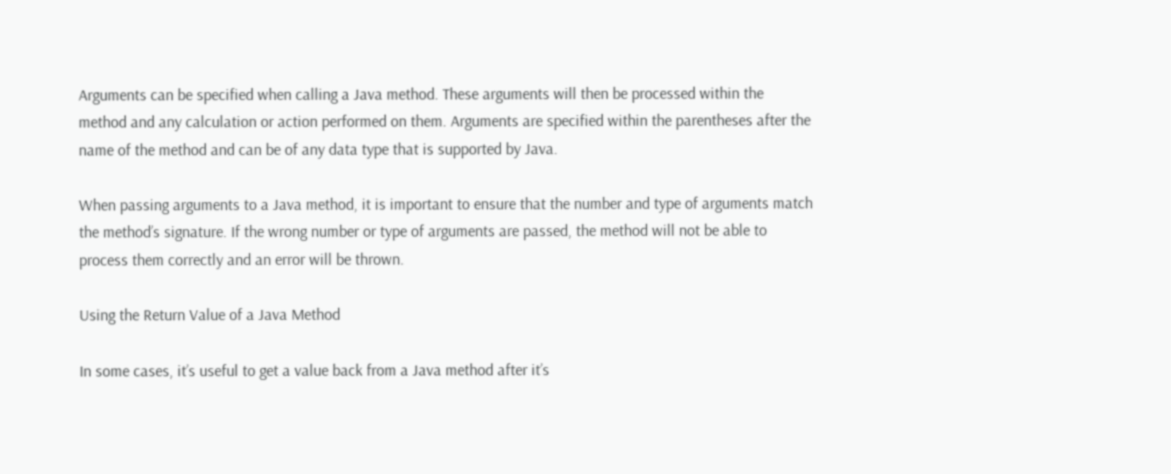Arguments can be specified when calling a Java method. These arguments will then be processed within the method and any calculation or action performed on them. Arguments are specified within the parentheses after the name of the method and can be of any data type that is supported by Java.

When passing arguments to a Java method, it is important to ensure that the number and type of arguments match the method’s signature. If the wrong number or type of arguments are passed, the method will not be able to process them correctly and an error will be thrown.

Using the Return Value of a Java Method

In some cases, it’s useful to get a value back from a Java method after it’s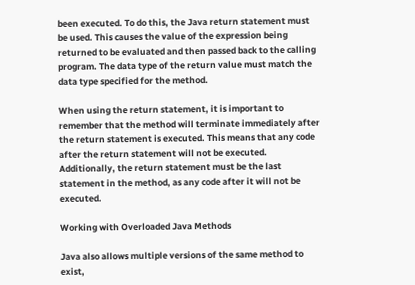been executed. To do this, the Java return statement must be used. This causes the value of the expression being returned to be evaluated and then passed back to the calling program. The data type of the return value must match the data type specified for the method.

When using the return statement, it is important to remember that the method will terminate immediately after the return statement is executed. This means that any code after the return statement will not be executed. Additionally, the return statement must be the last statement in the method, as any code after it will not be executed.

Working with Overloaded Java Methods

Java also allows multiple versions of the same method to exist,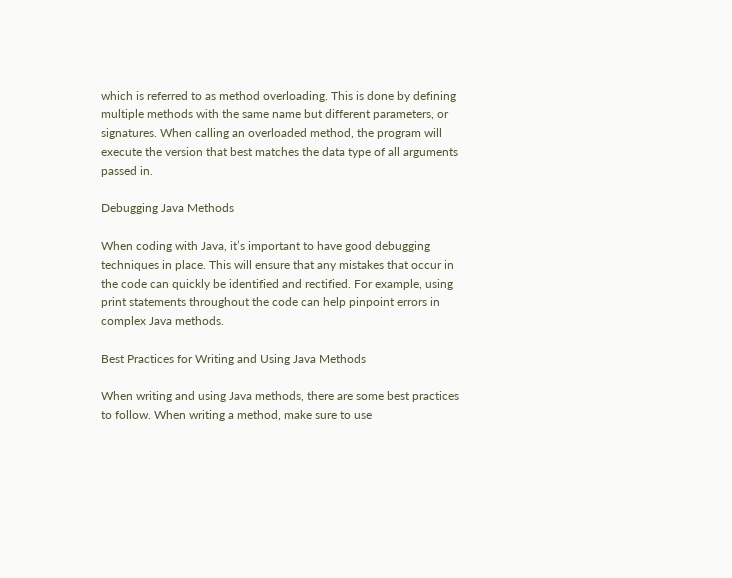which is referred to as method overloading. This is done by defining multiple methods with the same name but different parameters, or signatures. When calling an overloaded method, the program will execute the version that best matches the data type of all arguments passed in.

Debugging Java Methods

When coding with Java, it’s important to have good debugging techniques in place. This will ensure that any mistakes that occur in the code can quickly be identified and rectified. For example, using print statements throughout the code can help pinpoint errors in complex Java methods.

Best Practices for Writing and Using Java Methods

When writing and using Java methods, there are some best practices to follow. When writing a method, make sure to use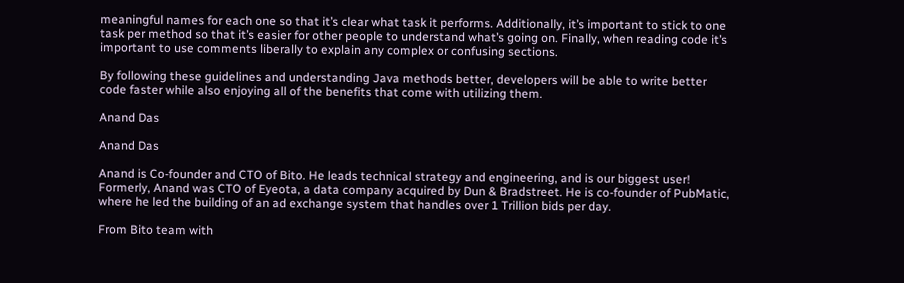meaningful names for each one so that it’s clear what task it performs. Additionally, it’s important to stick to one task per method so that it’s easier for other people to understand what’s going on. Finally, when reading code it’s important to use comments liberally to explain any complex or confusing sections.

By following these guidelines and understanding Java methods better, developers will be able to write better code faster while also enjoying all of the benefits that come with utilizing them.

Anand Das

Anand Das

Anand is Co-founder and CTO of Bito. He leads technical strategy and engineering, and is our biggest user! Formerly, Anand was CTO of Eyeota, a data company acquired by Dun & Bradstreet. He is co-founder of PubMatic, where he led the building of an ad exchange system that handles over 1 Trillion bids per day.

From Bito team with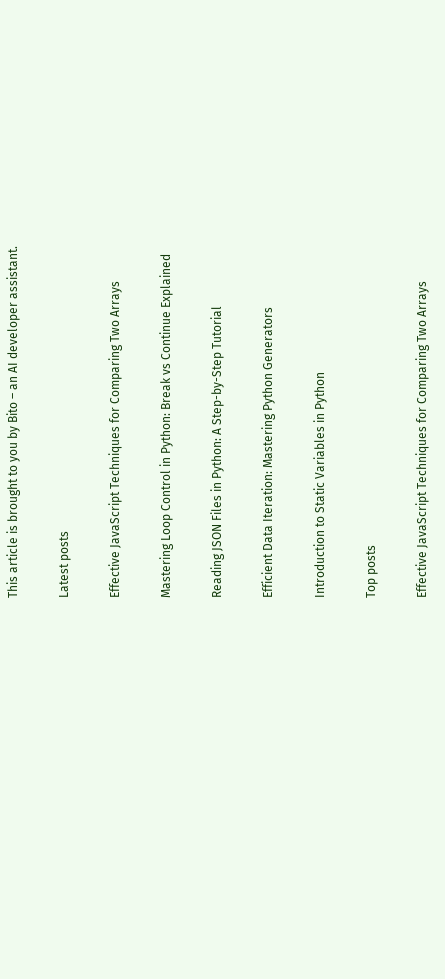This article is brought to you by Bito – an AI developer assistant.

Latest posts

Effective JavaScript Techniques for Comparing Two Arrays

Mastering Loop Control in Python: Break vs Continue Explained

Reading JSON Files in Python: A Step-by-Step Tutorial

Efficient Data Iteration: Mastering Python Generators

Introduction to Static Variables in Python

Top posts

Effective JavaScript Techniques for Comparing Two Arrays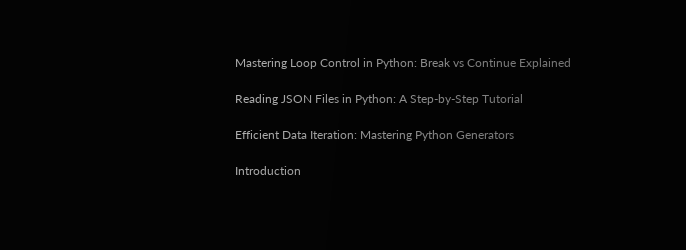Mastering Loop Control in Python: Break vs Continue Explained

Reading JSON Files in Python: A Step-by-Step Tutorial

Efficient Data Iteration: Mastering Python Generators

Introduction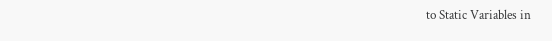to Static Variables in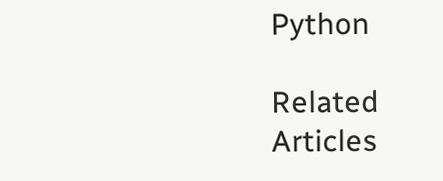Python

Related Articles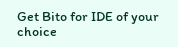Get Bito for IDE of your choice